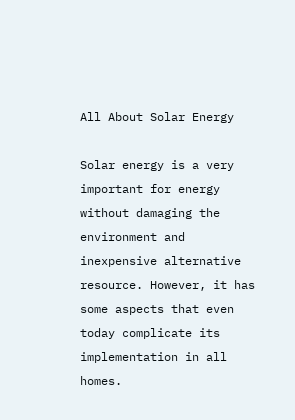All About Solar Energy

Solar energy is a very important for energy without damaging the environment and inexpensive alternative resource. However, it has some aspects that even today complicate its implementation in all homes.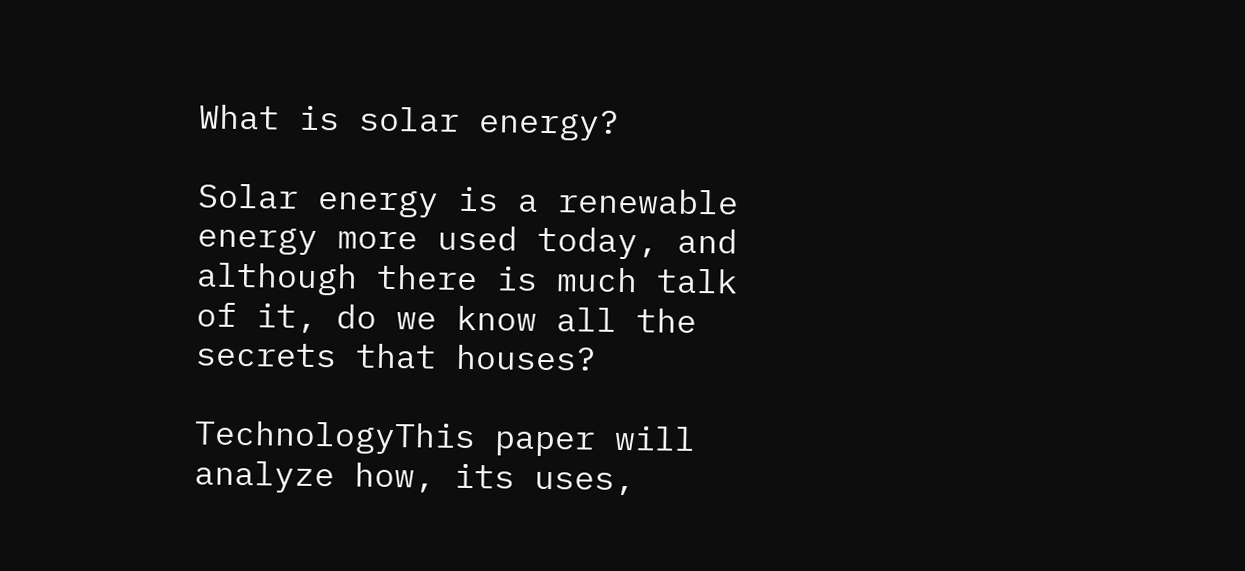What is solar energy?

Solar energy is a renewable energy more used today, and although there is much talk of it, do we know all the secrets that houses?

TechnologyThis paper will analyze how, its uses,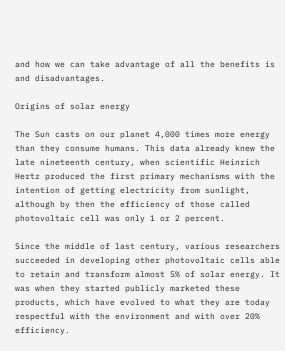and how we can take advantage of all the benefits is and disadvantages.

Origins of solar energy

The Sun casts on our planet 4,000 times more energy than they consume humans. This data already knew the late nineteenth century, when scientific Heinrich Hertz produced the first primary mechanisms with the intention of getting electricity from sunlight, although by then the efficiency of those called photovoltaic cell was only 1 or 2 percent.

Since the middle of last century, various researchers succeeded in developing other photovoltaic cells able to retain and transform almost 5% of solar energy. It was when they started publicly marketed these products, which have evolved to what they are today respectful with the environment and with over 20% efficiency.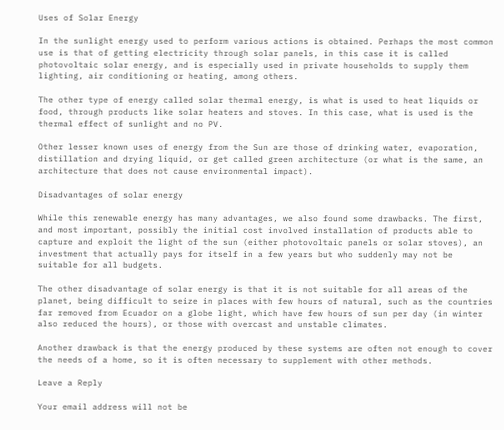Uses of Solar Energy

In the sunlight energy used to perform various actions is obtained. Perhaps the most common use is that of getting electricity through solar panels, in this case it is called photovoltaic solar energy, and is especially used in private households to supply them lighting, air conditioning or heating, among others.

The other type of energy called solar thermal energy, is what is used to heat liquids or food, through products like solar heaters and stoves. In this case, what is used is the thermal effect of sunlight and no PV.

Other lesser known uses of energy from the Sun are those of drinking water, evaporation, distillation and drying liquid, or get called green architecture (or what is the same, an architecture that does not cause environmental impact).

Disadvantages of solar energy

While this renewable energy has many advantages, we also found some drawbacks. The first, and most important, possibly the initial cost involved installation of products able to capture and exploit the light of the sun (either photovoltaic panels or solar stoves), an investment that actually pays for itself in a few years but who suddenly may not be suitable for all budgets.

The other disadvantage of solar energy is that it is not suitable for all areas of the planet, being difficult to seize in places with few hours of natural, such as the countries far removed from Ecuador on a globe light, which have few hours of sun per day (in winter also reduced the hours), or those with overcast and unstable climates.

Another drawback is that the energy produced by these systems are often not enough to cover the needs of a home, so it is often necessary to supplement with other methods.

Leave a Reply

Your email address will not be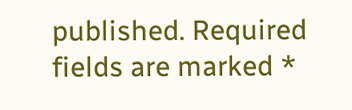published. Required fields are marked *